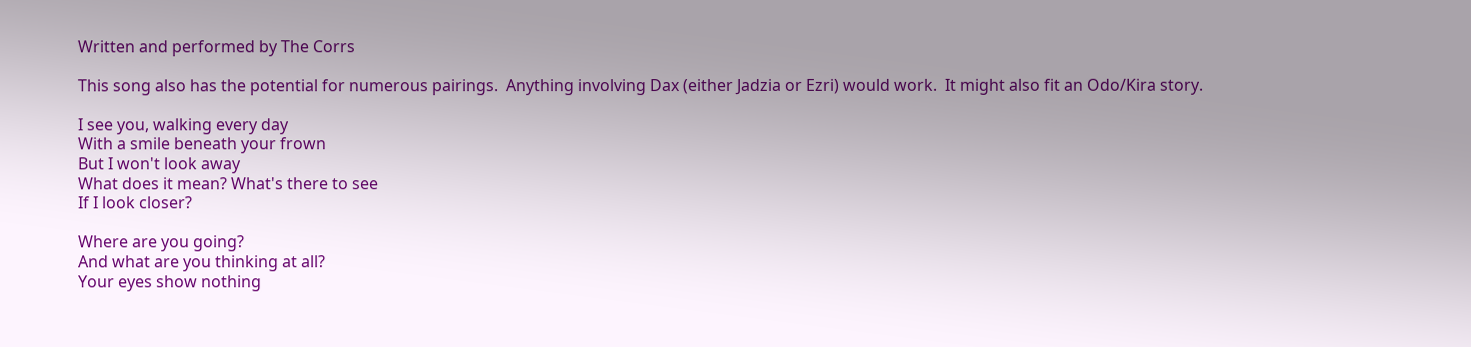Written and performed by The Corrs

This song also has the potential for numerous pairings.  Anything involving Dax (either Jadzia or Ezri) would work.  It might also fit an Odo/Kira story.

I see you, walking every day
With a smile beneath your frown
But I won't look away
What does it mean? What's there to see
If I look closer?

Where are you going?
And what are you thinking at all?
Your eyes show nothing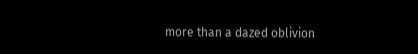more than a dazed oblivion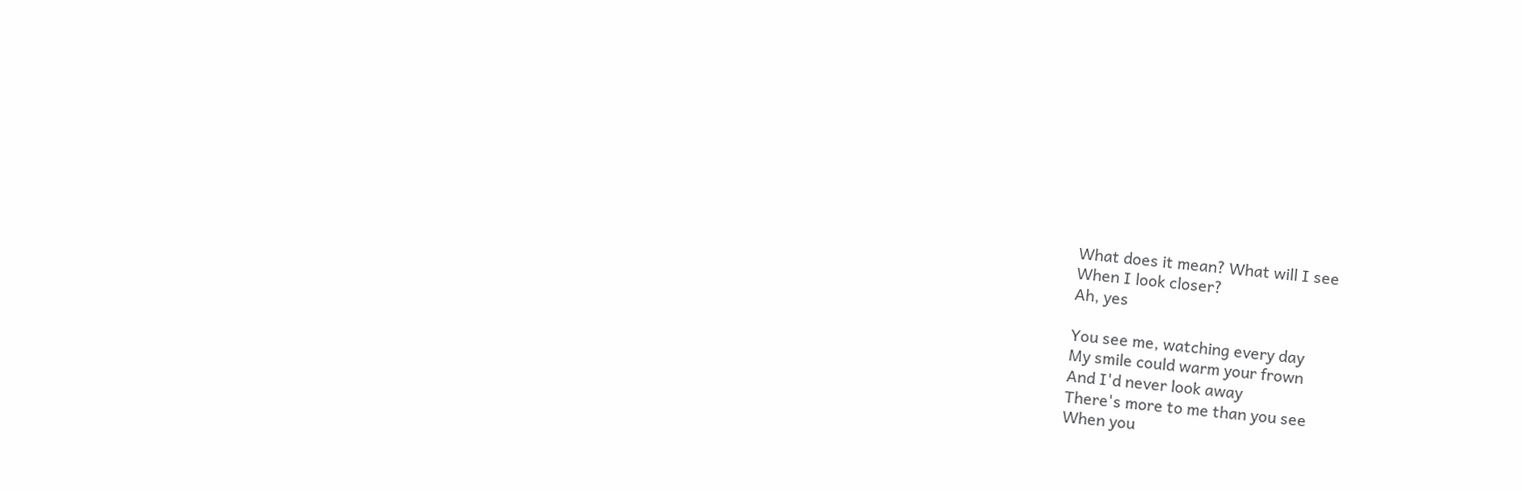What does it mean? What will I see
When I look closer?
Ah, yes

You see me, watching every day
My smile could warm your frown
And I'd never look away
There's more to me than you see
When you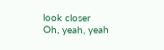look closer
Oh, yeah, yeah